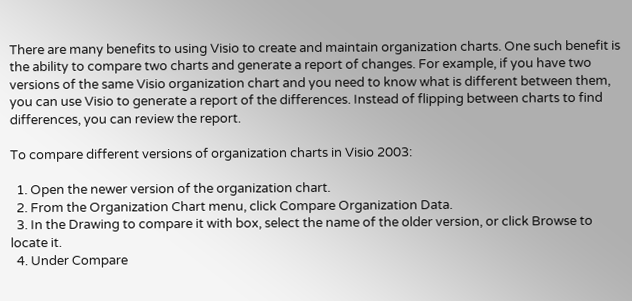There are many benefits to using Visio to create and maintain organization charts. One such benefit is the ability to compare two charts and generate a report of changes. For example, if you have two versions of the same Visio organization chart and you need to know what is different between them, you can use Visio to generate a report of the differences. Instead of flipping between charts to find differences, you can review the report.

To compare different versions of organization charts in Visio 2003:

  1. Open the newer version of the organization chart.
  2. From the Organization Chart menu, click Compare Organization Data.
  3. In the Drawing to compare it with box, select the name of the older version, or click Browse to locate it.
  4. Under Compare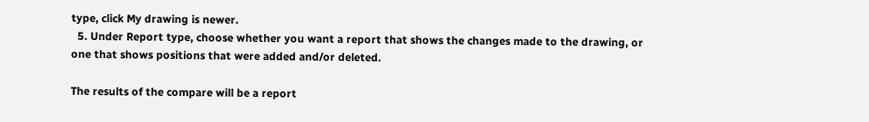type, click My drawing is newer.
  5. Under Report type, choose whether you want a report that shows the changes made to the drawing, or one that shows positions that were added and/or deleted.

The results of the compare will be a report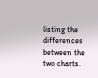listing the differences between the two charts.